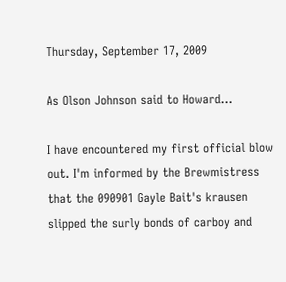Thursday, September 17, 2009

As Olson Johnson said to Howard...

I have encountered my first official blow out. I'm informed by the Brewmistress that the 090901 Gayle Bait's krausen slipped the surly bonds of carboy and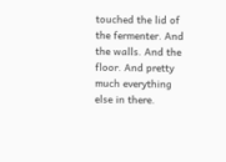touched the lid of the fermenter. And the walls. And the floor. And pretty much everything else in there.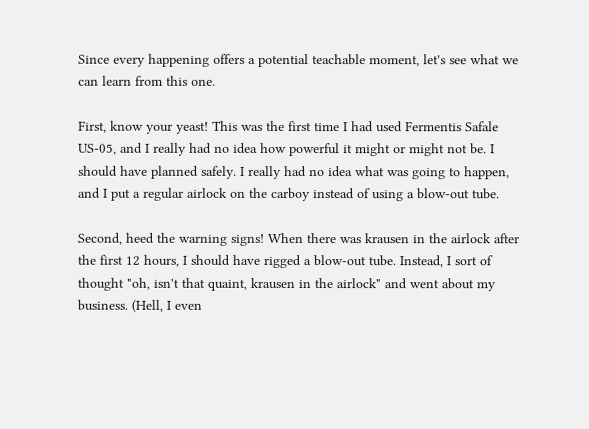Since every happening offers a potential teachable moment, let's see what we can learn from this one.

First, know your yeast! This was the first time I had used Fermentis Safale US-05, and I really had no idea how powerful it might or might not be. I should have planned safely. I really had no idea what was going to happen, and I put a regular airlock on the carboy instead of using a blow-out tube.

Second, heed the warning signs! When there was krausen in the airlock after the first 12 hours, I should have rigged a blow-out tube. Instead, I sort of thought "oh, isn't that quaint, krausen in the airlock" and went about my business. (Hell, I even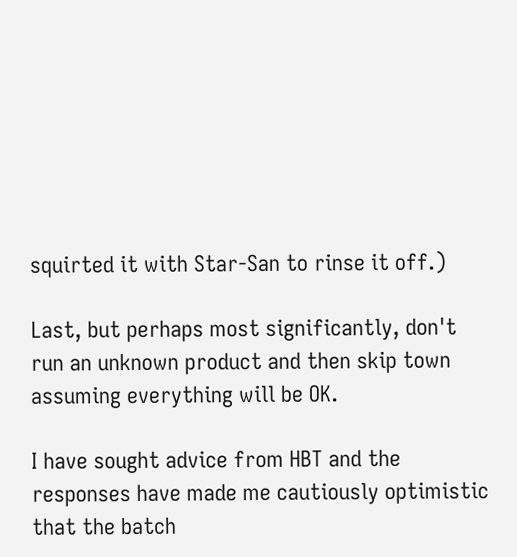squirted it with Star-San to rinse it off.)

Last, but perhaps most significantly, don't run an unknown product and then skip town assuming everything will be OK.

I have sought advice from HBT and the responses have made me cautiously optimistic that the batch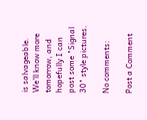is salvageable. We'll know more tomorrow, and hopefully I can post some "Signal 30" style pictures.

No comments:

Post a Comment